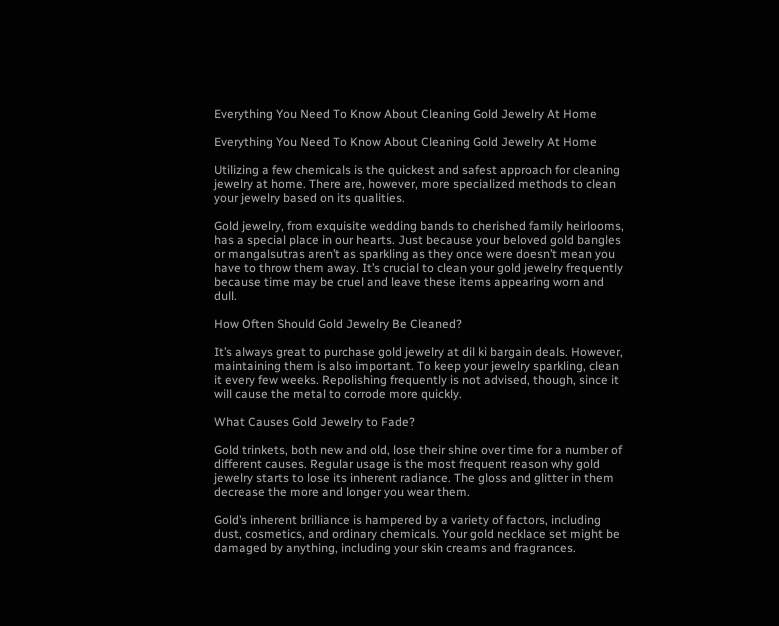Everything You Need To Know About Cleaning Gold Jewelry At Home

Everything You Need To Know About Cleaning Gold Jewelry At Home

Utilizing a few chemicals is the quickest and safest approach for cleaning jewelry at home. There are, however, more specialized methods to clean your jewelry based on its qualities.

Gold jewelry, from exquisite wedding bands to cherished family heirlooms, has a special place in our hearts. Just because your beloved gold bangles or mangalsutras aren’t as sparkling as they once were doesn’t mean you have to throw them away. It’s crucial to clean your gold jewelry frequently because time may be cruel and leave these items appearing worn and dull.

How Often Should Gold Jewelry Be Cleaned?

It’s always great to purchase gold jewelry at dil ki bargain deals. However, maintaining them is also important. To keep your jewelry sparkling, clean it every few weeks. Repolishing frequently is not advised, though, since it will cause the metal to corrode more quickly.

What Causes Gold Jewelry to Fade?

Gold trinkets, both new and old, lose their shine over time for a number of different causes. Regular usage is the most frequent reason why gold jewelry starts to lose its inherent radiance. The gloss and glitter in them decrease the more and longer you wear them.

Gold’s inherent brilliance is hampered by a variety of factors, including dust, cosmetics, and ordinary chemicals. Your gold necklace set might be damaged by anything, including your skin creams and fragrances.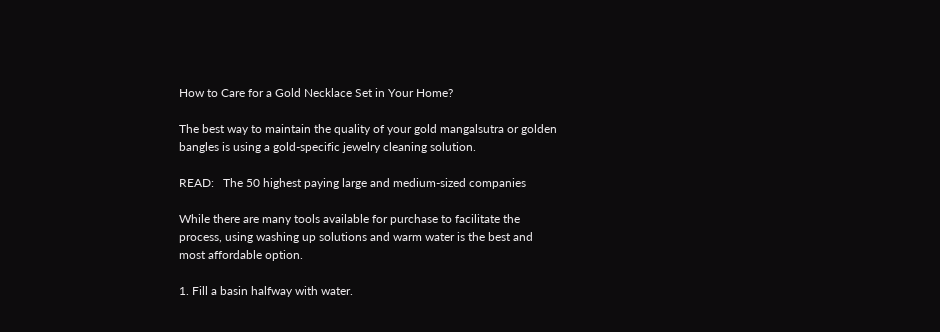How to Care for a Gold Necklace Set in Your Home?

The best way to maintain the quality of your gold mangalsutra or golden bangles is using a gold-specific jewelry cleaning solution.

READ:   The 50 highest paying large and medium-sized companies

While there are many tools available for purchase to facilitate the process, using washing up solutions and warm water is the best and most affordable option.

1. Fill a basin halfway with water.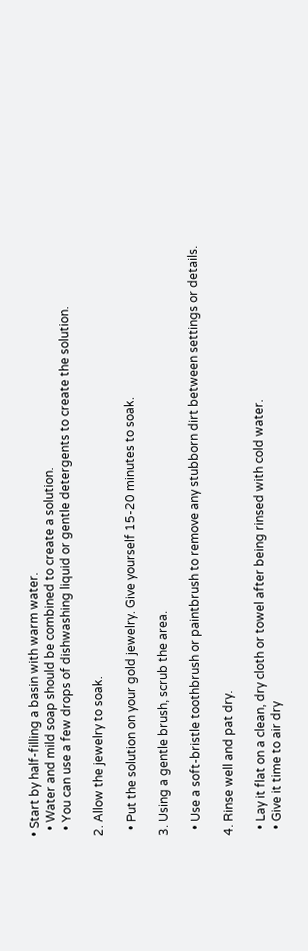• Start by half-filling a basin with warm water.
  • Water and mild soap should be combined to create a solution.
  • You can use a few drops of dishwashing liquid or gentle detergents to create the solution.

2. Allow the jewelry to soak.

  • Put the solution on your gold jewelry. Give yourself 15-20 minutes to soak.

3. Using a gentle brush, scrub the area.

  • Use a soft-bristle toothbrush or paintbrush to remove any stubborn dirt between settings or details.

4. Rinse well and pat dry.

  • Lay it flat on a clean, dry cloth or towel after being rinsed with cold water.
  • Give it time to air dry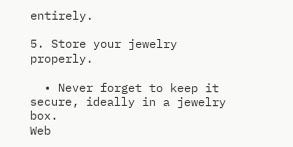entirely.

5. Store your jewelry properly.

  • Never forget to keep it secure, ideally in a jewelry box.
Web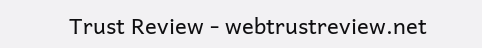Trust Review - webtrustreview.net